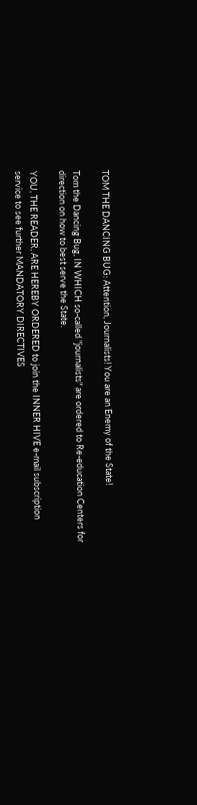TOM THE DANCING BUG: Attention, Journalists! You are an Enemy of the State!

Tom the Dancing Bug, IN WHICH so-called "journalists" are ordered to Re-education Centers for direction on how to best serve the State.

YOU, THE READER, ARE HEREBY ORDERED to join the INNER HIVE e-mail subscription service to see further MANDATORY DIRECTIVES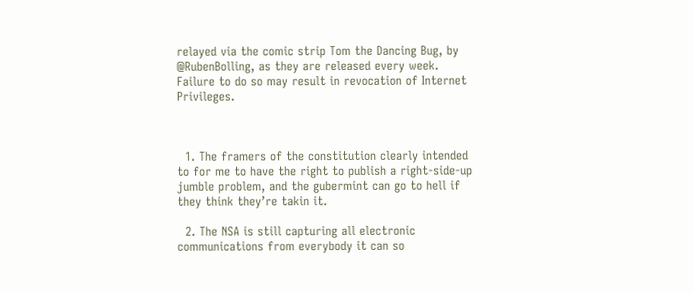relayed via the comic strip Tom the Dancing Bug, by @RubenBolling, as they are released every week. Failure to do so may result in revocation of Internet Privileges.



  1. The framers of the constitution clearly intended to for me to have the right to publish a right-side-up jumble problem, and the gubermint can go to hell if they think they’re takin it.

  2. The NSA is still capturing all electronic communications from everybody it can so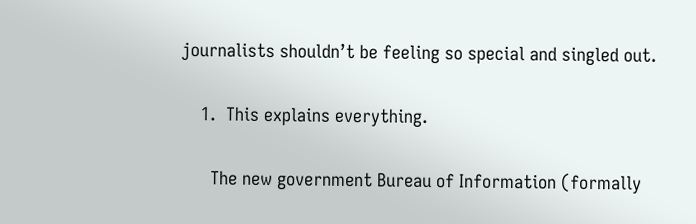journalists shouldn’t be feeling so special and singled out.

    1.  This explains everything.

      The new government Bureau of Information (formally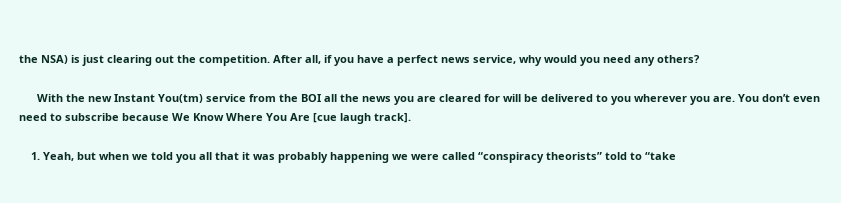the NSA) is just clearing out the competition. After all, if you have a perfect news service, why would you need any others?

      With the new Instant You(tm) service from the BOI all the news you are cleared for will be delivered to you wherever you are. You don’t even need to subscribe because We Know Where You Are [cue laugh track].

    1. Yeah, but when we told you all that it was probably happening we were called “conspiracy theorists” told to “take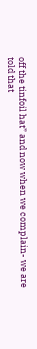off the tinfoil hat” and now when we complain- we are told that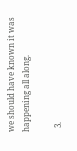we should have known it was happening all along.

  3.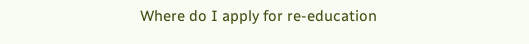Where do I apply for re-education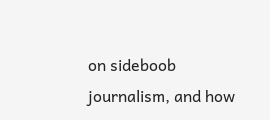on sideboob journalism, and how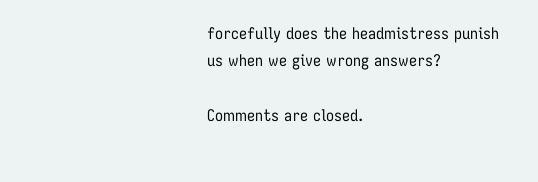forcefully does the headmistress punish us when we give wrong answers?

Comments are closed.